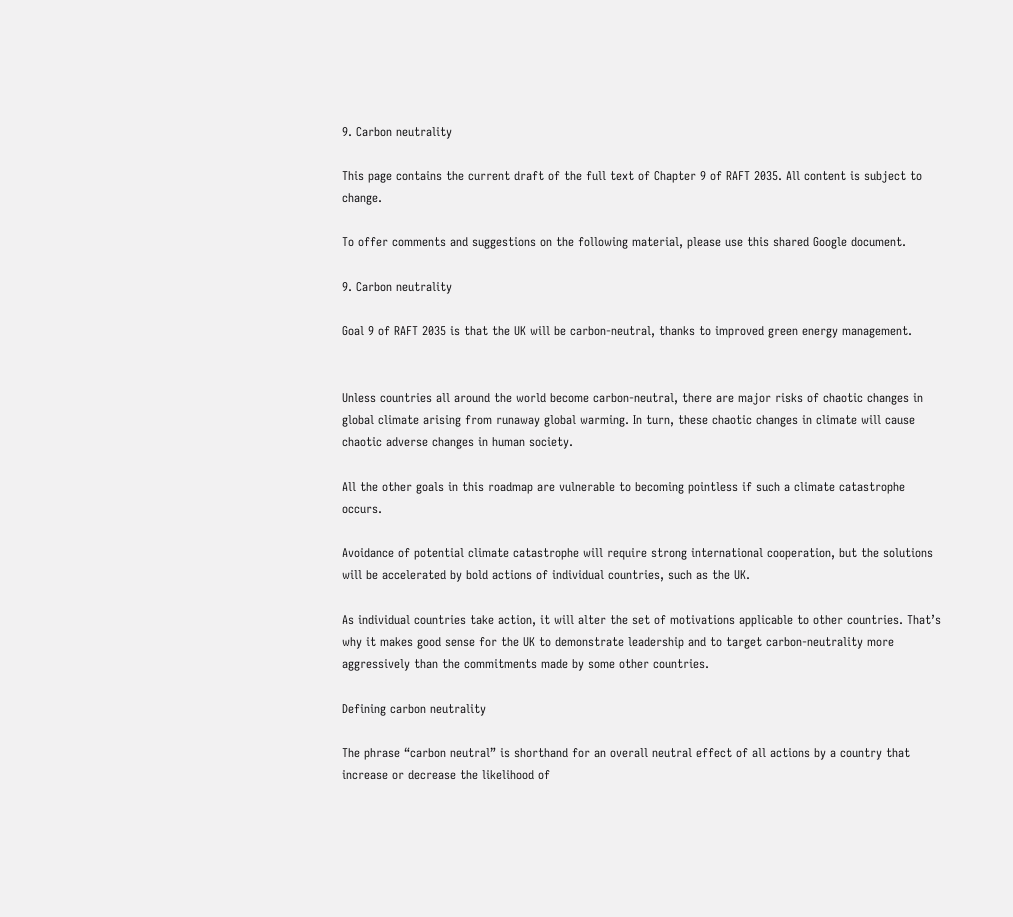9. Carbon neutrality

This page contains the current draft of the full text of Chapter 9 of RAFT 2035. All content is subject to change.

To offer comments and suggestions on the following material, please use this shared Google document.

9. Carbon neutrality

Goal 9 of RAFT 2035 is that the UK will be carbon-neutral, thanks to improved green energy management.


Unless countries all around the world become carbon-neutral, there are major risks of chaotic changes in global climate arising from runaway global warming. In turn, these chaotic changes in climate will cause chaotic adverse changes in human society.

All the other goals in this roadmap are vulnerable to becoming pointless if such a climate catastrophe occurs.

Avoidance of potential climate catastrophe will require strong international cooperation, but the solutions will be accelerated by bold actions of individual countries, such as the UK.

As individual countries take action, it will alter the set of motivations applicable to other countries. That’s why it makes good sense for the UK to demonstrate leadership and to target carbon-neutrality more aggressively than the commitments made by some other countries.

Defining carbon neutrality

The phrase “carbon neutral” is shorthand for an overall neutral effect of all actions by a country that increase or decrease the likelihood of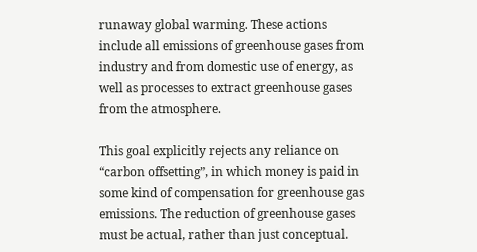runaway global warming. These actions include all emissions of greenhouse gases from industry and from domestic use of energy, as well as processes to extract greenhouse gases from the atmosphere.

This goal explicitly rejects any reliance on “carbon offsetting”, in which money is paid in some kind of compensation for greenhouse gas emissions. The reduction of greenhouse gases must be actual, rather than just conceptual.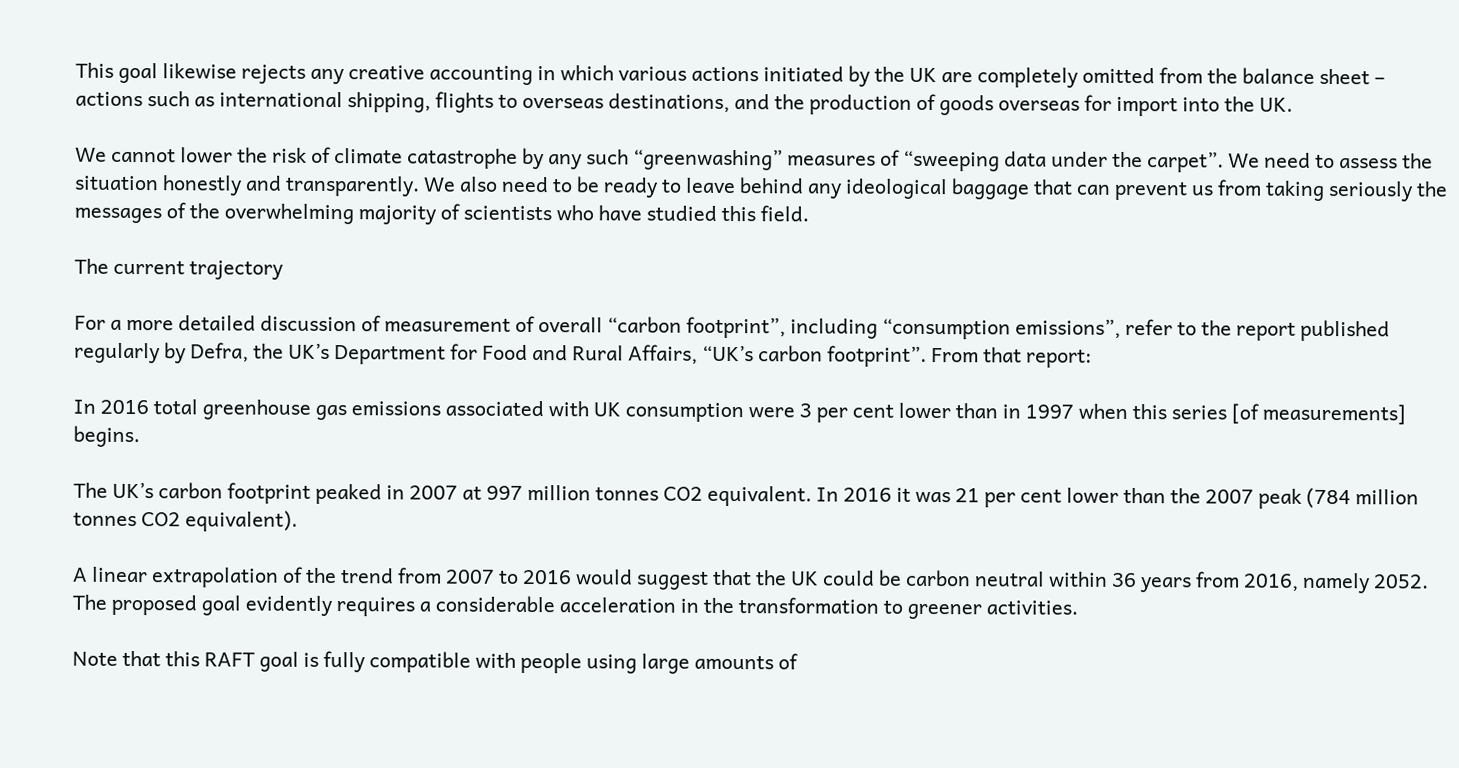This goal likewise rejects any creative accounting in which various actions initiated by the UK are completely omitted from the balance sheet – actions such as international shipping, flights to overseas destinations, and the production of goods overseas for import into the UK.

We cannot lower the risk of climate catastrophe by any such “greenwashing” measures of “sweeping data under the carpet”. We need to assess the situation honestly and transparently. We also need to be ready to leave behind any ideological baggage that can prevent us from taking seriously the messages of the overwhelming majority of scientists who have studied this field.

The current trajectory

For a more detailed discussion of measurement of overall “carbon footprint”, including “consumption emissions”, refer to the report published regularly by Defra, the UK’s Department for Food and Rural Affairs, “UK’s carbon footprint”. From that report:

In 2016 total greenhouse gas emissions associated with UK consumption were 3 per cent lower than in 1997 when this series [of measurements] begins.

The UK’s carbon footprint peaked in 2007 at 997 million tonnes CO2 equivalent. In 2016 it was 21 per cent lower than the 2007 peak (784 million tonnes CO2 equivalent).

A linear extrapolation of the trend from 2007 to 2016 would suggest that the UK could be carbon neutral within 36 years from 2016, namely 2052. The proposed goal evidently requires a considerable acceleration in the transformation to greener activities.

Note that this RAFT goal is fully compatible with people using large amounts of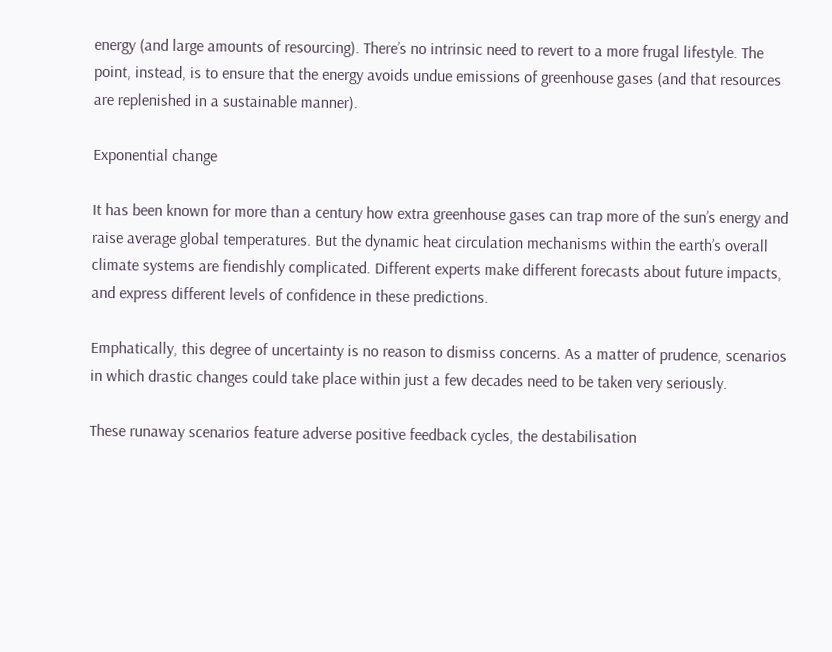energy (and large amounts of resourcing). There’s no intrinsic need to revert to a more frugal lifestyle. The point, instead, is to ensure that the energy avoids undue emissions of greenhouse gases (and that resources are replenished in a sustainable manner).

Exponential change

It has been known for more than a century how extra greenhouse gases can trap more of the sun’s energy and raise average global temperatures. But the dynamic heat circulation mechanisms within the earth’s overall climate systems are fiendishly complicated. Different experts make different forecasts about future impacts, and express different levels of confidence in these predictions.

Emphatically, this degree of uncertainty is no reason to dismiss concerns. As a matter of prudence, scenarios in which drastic changes could take place within just a few decades need to be taken very seriously.

These runaway scenarios feature adverse positive feedback cycles, the destabilisation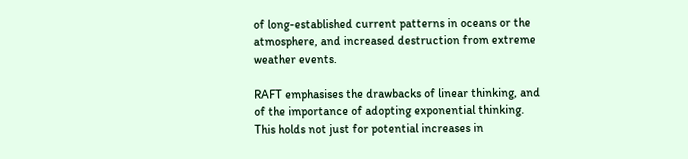of long-established current patterns in oceans or the atmosphere, and increased destruction from extreme weather events.

RAFT emphasises the drawbacks of linear thinking, and of the importance of adopting exponential thinking. This holds not just for potential increases in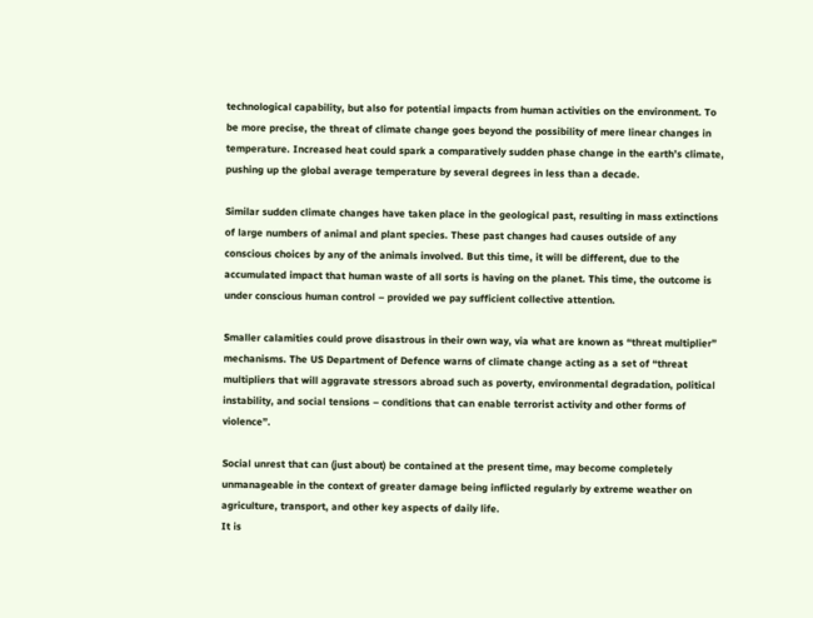technological capability, but also for potential impacts from human activities on the environment. To be more precise, the threat of climate change goes beyond the possibility of mere linear changes in temperature. Increased heat could spark a comparatively sudden phase change in the earth’s climate, pushing up the global average temperature by several degrees in less than a decade.

Similar sudden climate changes have taken place in the geological past, resulting in mass extinctions of large numbers of animal and plant species. These past changes had causes outside of any conscious choices by any of the animals involved. But this time, it will be different, due to the accumulated impact that human waste of all sorts is having on the planet. This time, the outcome is under conscious human control – provided we pay sufficient collective attention.

Smaller calamities could prove disastrous in their own way, via what are known as “threat multiplier” mechanisms. The US Department of Defence warns of climate change acting as a set of “threat multipliers that will aggravate stressors abroad such as poverty, environmental degradation, political instability, and social tensions – conditions that can enable terrorist activity and other forms of violence”.

Social unrest that can (just about) be contained at the present time, may become completely unmanageable in the context of greater damage being inflicted regularly by extreme weather on agriculture, transport, and other key aspects of daily life.
It is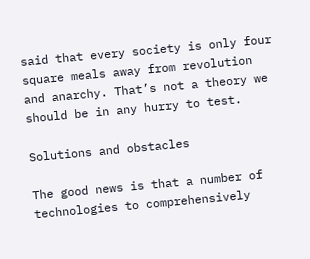said that every society is only four square meals away from revolution and anarchy. That’s not a theory we should be in any hurry to test.

Solutions and obstacles

The good news is that a number of technologies to comprehensively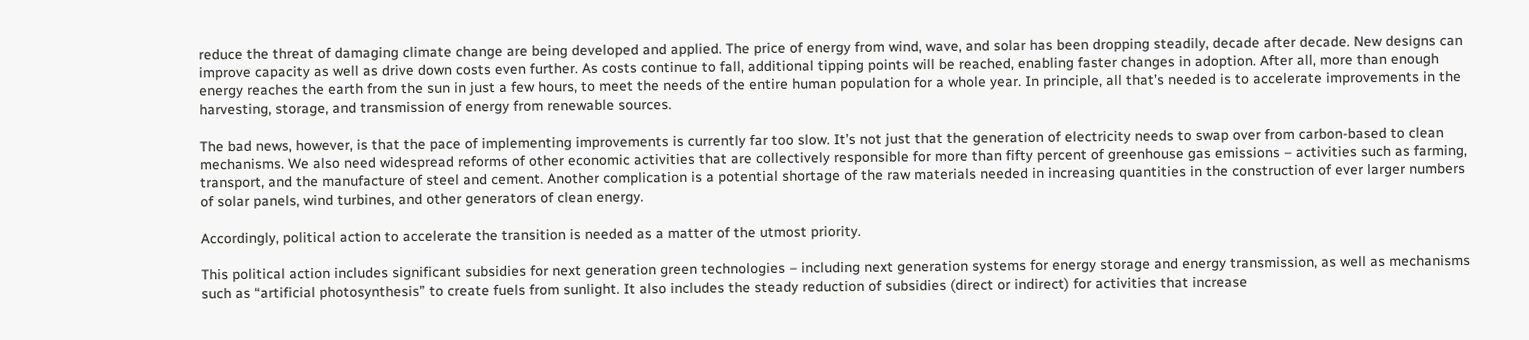reduce the threat of damaging climate change are being developed and applied. The price of energy from wind, wave, and solar has been dropping steadily, decade after decade. New designs can improve capacity as well as drive down costs even further. As costs continue to fall, additional tipping points will be reached, enabling faster changes in adoption. After all, more than enough energy reaches the earth from the sun in just a few hours, to meet the needs of the entire human population for a whole year. In principle, all that’s needed is to accelerate improvements in the harvesting, storage, and transmission of energy from renewable sources.

The bad news, however, is that the pace of implementing improvements is currently far too slow. It’s not just that the generation of electricity needs to swap over from carbon-based to clean mechanisms. We also need widespread reforms of other economic activities that are collectively responsible for more than fifty percent of greenhouse gas emissions – activities such as farming, transport, and the manufacture of steel and cement. Another complication is a potential shortage of the raw materials needed in increasing quantities in the construction of ever larger numbers of solar panels, wind turbines, and other generators of clean energy.

Accordingly, political action to accelerate the transition is needed as a matter of the utmost priority.

This political action includes significant subsidies for next generation green technologies – including next generation systems for energy storage and energy transmission, as well as mechanisms such as “artificial photosynthesis” to create fuels from sunlight. It also includes the steady reduction of subsidies (direct or indirect) for activities that increase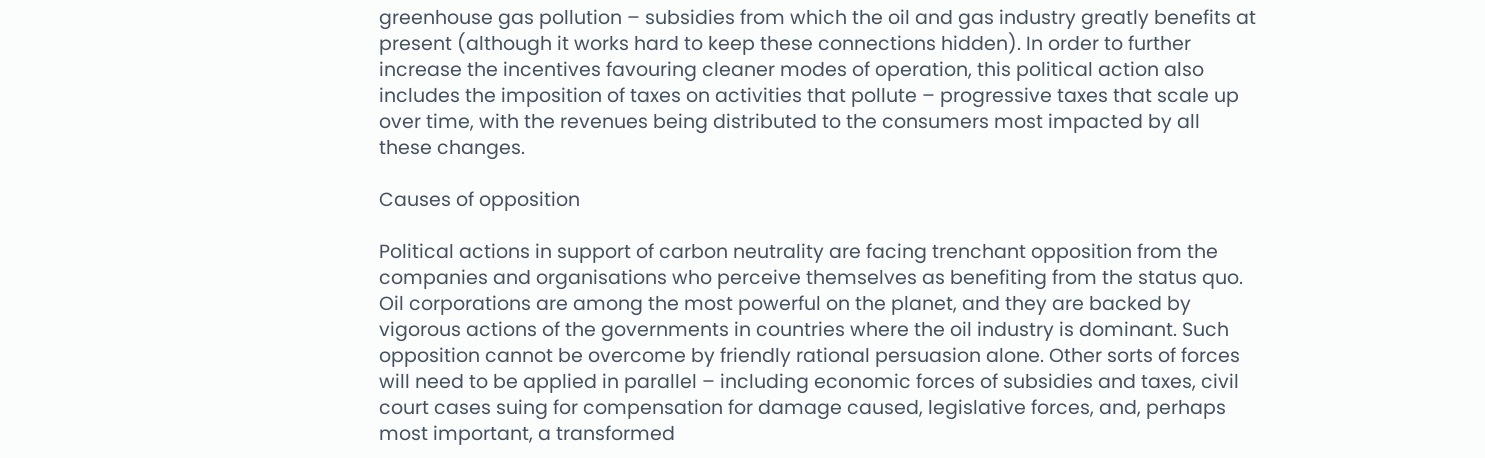greenhouse gas pollution – subsidies from which the oil and gas industry greatly benefits at present (although it works hard to keep these connections hidden). In order to further increase the incentives favouring cleaner modes of operation, this political action also includes the imposition of taxes on activities that pollute – progressive taxes that scale up over time, with the revenues being distributed to the consumers most impacted by all these changes.

Causes of opposition

Political actions in support of carbon neutrality are facing trenchant opposition from the companies and organisations who perceive themselves as benefiting from the status quo. Oil corporations are among the most powerful on the planet, and they are backed by vigorous actions of the governments in countries where the oil industry is dominant. Such opposition cannot be overcome by friendly rational persuasion alone. Other sorts of forces will need to be applied in parallel – including economic forces of subsidies and taxes, civil court cases suing for compensation for damage caused, legislative forces, and, perhaps most important, a transformed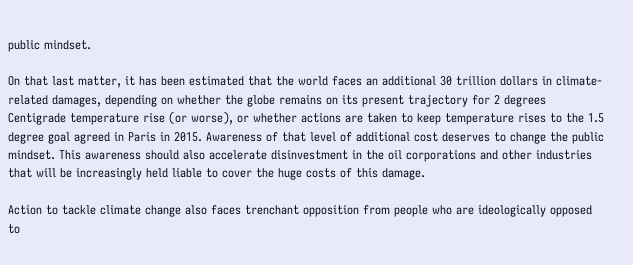public mindset.

On that last matter, it has been estimated that the world faces an additional 30 trillion dollars in climate-related damages, depending on whether the globe remains on its present trajectory for 2 degrees Centigrade temperature rise (or worse), or whether actions are taken to keep temperature rises to the 1.5 degree goal agreed in Paris in 2015. Awareness of that level of additional cost deserves to change the public mindset. This awareness should also accelerate disinvestment in the oil corporations and other industries that will be increasingly held liable to cover the huge costs of this damage.

Action to tackle climate change also faces trenchant opposition from people who are ideologically opposed to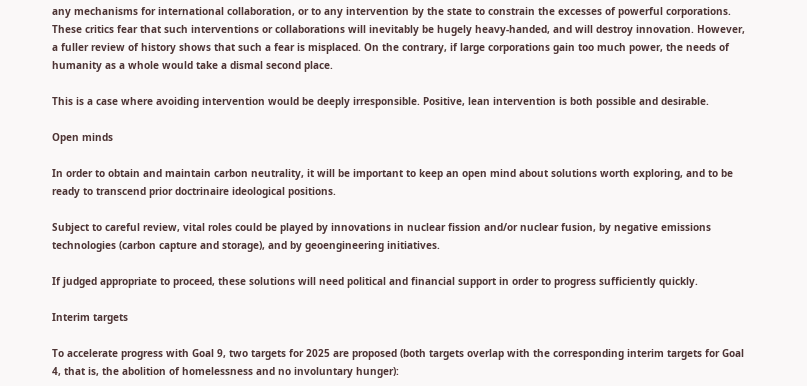any mechanisms for international collaboration, or to any intervention by the state to constrain the excesses of powerful corporations. These critics fear that such interventions or collaborations will inevitably be hugely heavy-handed, and will destroy innovation. However, a fuller review of history shows that such a fear is misplaced. On the contrary, if large corporations gain too much power, the needs of humanity as a whole would take a dismal second place.

This is a case where avoiding intervention would be deeply irresponsible. Positive, lean intervention is both possible and desirable.

Open minds

In order to obtain and maintain carbon neutrality, it will be important to keep an open mind about solutions worth exploring, and to be ready to transcend prior doctrinaire ideological positions.

Subject to careful review, vital roles could be played by innovations in nuclear fission and/or nuclear fusion, by negative emissions technologies (carbon capture and storage), and by geoengineering initiatives.

If judged appropriate to proceed, these solutions will need political and financial support in order to progress sufficiently quickly.

Interim targets

To accelerate progress with Goal 9, two targets for 2025 are proposed (both targets overlap with the corresponding interim targets for Goal 4, that is, the abolition of homelessness and no involuntary hunger):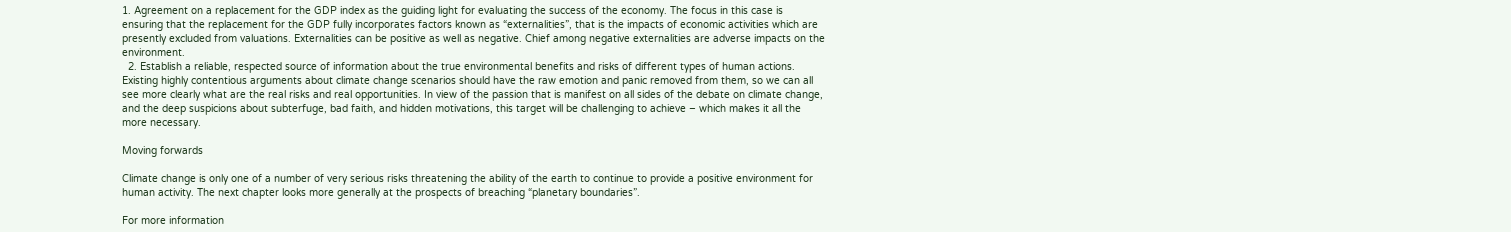1. Agreement on a replacement for the GDP index as the guiding light for evaluating the success of the economy. The focus in this case is ensuring that the replacement for the GDP fully incorporates factors known as “externalities”, that is the impacts of economic activities which are presently excluded from valuations. Externalities can be positive as well as negative. Chief among negative externalities are adverse impacts on the environment.
  2. Establish a reliable, respected source of information about the true environmental benefits and risks of different types of human actions. Existing highly contentious arguments about climate change scenarios should have the raw emotion and panic removed from them, so we can all see more clearly what are the real risks and real opportunities. In view of the passion that is manifest on all sides of the debate on climate change, and the deep suspicions about subterfuge, bad faith, and hidden motivations, this target will be challenging to achieve – which makes it all the more necessary.

Moving forwards

Climate change is only one of a number of very serious risks threatening the ability of the earth to continue to provide a positive environment for human activity. The next chapter looks more generally at the prospects of breaching “planetary boundaries”.

For more information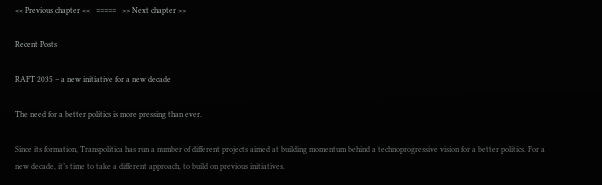<< Previous chapter <<   =====   >> Next chapter >>

Recent Posts

RAFT 2035 – a new initiative for a new decade

The need for a better politics is more pressing than ever.

Since its formation, Transpolitica has run a number of different projects aimed at building momentum behind a technoprogressive vision for a better politics. For a new decade, it’s time to take a different approach, to build on previous initiatives.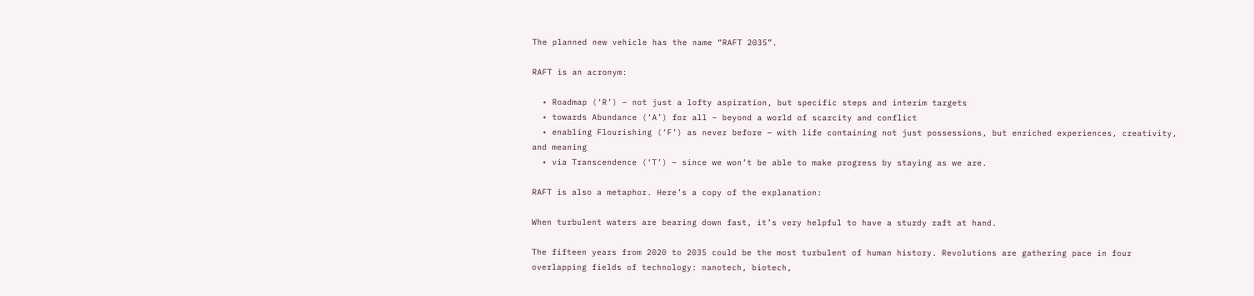The planned new vehicle has the name “RAFT 2035”.

RAFT is an acronym:

  • Roadmap (‘R’) – not just a lofty aspiration, but specific steps and interim targets
  • towards Abundance (‘A’) for all – beyond a world of scarcity and conflict
  • enabling Flourishing (‘F’) as never before – with life containing not just possessions, but enriched experiences, creativity, and meaning
  • via Transcendence (‘T’) – since we won’t be able to make progress by staying as we are.

RAFT is also a metaphor. Here’s a copy of the explanation:

When turbulent waters are bearing down fast, it’s very helpful to have a sturdy raft at hand.

The fifteen years from 2020 to 2035 could be the most turbulent of human history. Revolutions are gathering pace in four overlapping fields of technology: nanotech, biotech,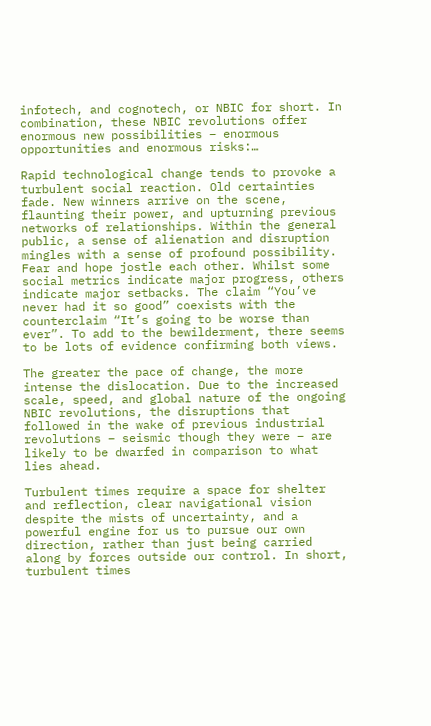infotech, and cognotech, or NBIC for short. In combination, these NBIC revolutions offer enormous new possibilities – enormous opportunities and enormous risks:…

Rapid technological change tends to provoke a turbulent social reaction. Old certainties fade. New winners arrive on the scene, flaunting their power, and upturning previous networks of relationships. Within the general public, a sense of alienation and disruption mingles with a sense of profound possibility. Fear and hope jostle each other. Whilst some social metrics indicate major progress, others indicate major setbacks. The claim “You’ve never had it so good” coexists with the counterclaim “It’s going to be worse than ever”. To add to the bewilderment, there seems to be lots of evidence confirming both views.

The greater the pace of change, the more intense the dislocation. Due to the increased scale, speed, and global nature of the ongoing NBIC revolutions, the disruptions that followed in the wake of previous industrial revolutions – seismic though they were – are likely to be dwarfed in comparison to what lies ahead.

Turbulent times require a space for shelter and reflection, clear navigational vision despite the mists of uncertainty, and a powerful engine for us to pursue our own direction, rather than just being carried along by forces outside our control. In short, turbulent times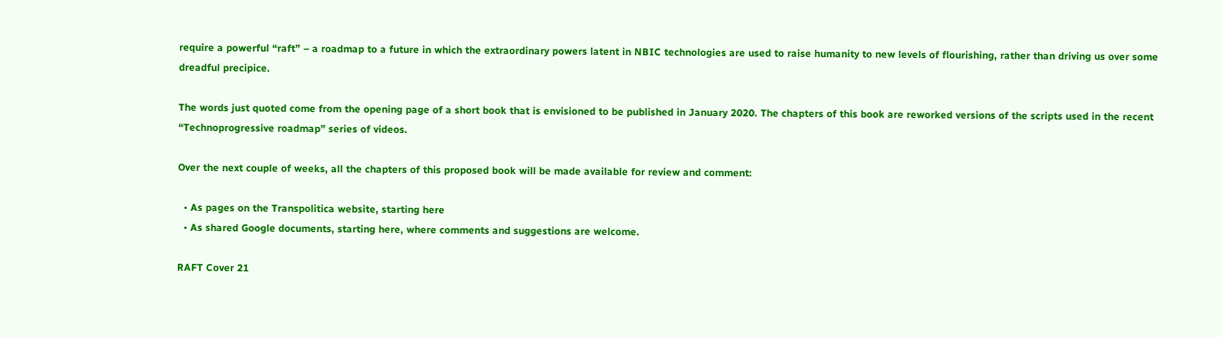require a powerful “raft” – a roadmap to a future in which the extraordinary powers latent in NBIC technologies are used to raise humanity to new levels of flourishing, rather than driving us over some dreadful precipice.

The words just quoted come from the opening page of a short book that is envisioned to be published in January 2020. The chapters of this book are reworked versions of the scripts used in the recent “Technoprogressive roadmap” series of videos.

Over the next couple of weeks, all the chapters of this proposed book will be made available for review and comment:

  • As pages on the Transpolitica website, starting here
  • As shared Google documents, starting here, where comments and suggestions are welcome.

RAFT Cover 21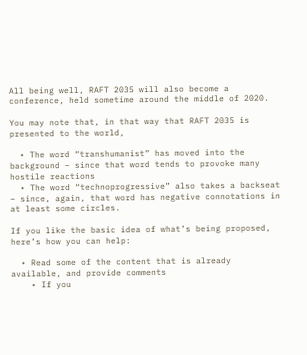All being well, RAFT 2035 will also become a conference, held sometime around the middle of 2020.

You may note that, in that way that RAFT 2035 is presented to the world,

  • The word “transhumanist” has moved into the background – since that word tends to provoke many hostile reactions
  • The word “technoprogressive” also takes a backseat – since, again, that word has negative connotations in at least some circles.

If you like the basic idea of what’s being proposed, here’s how you can help:

  • Read some of the content that is already available, and provide comments
    • If you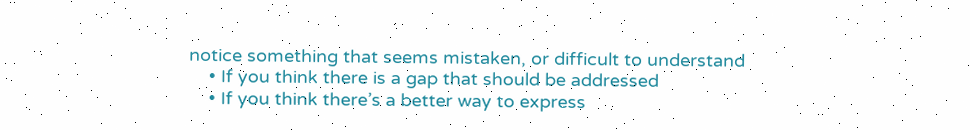notice something that seems mistaken, or difficult to understand
    • If you think there is a gap that should be addressed
    • If you think there’s a better way to express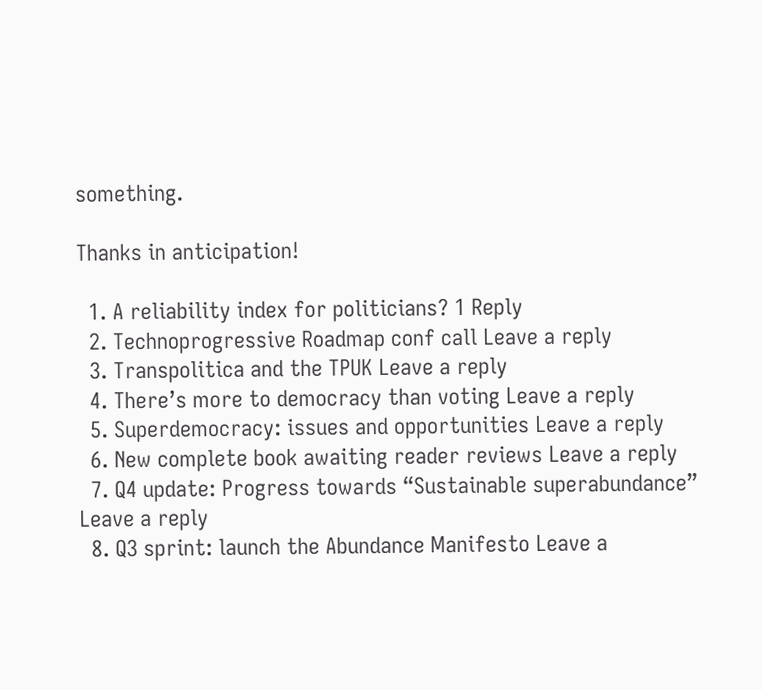something.

Thanks in anticipation!

  1. A reliability index for politicians? 1 Reply
  2. Technoprogressive Roadmap conf call Leave a reply
  3. Transpolitica and the TPUK Leave a reply
  4. There’s more to democracy than voting Leave a reply
  5. Superdemocracy: issues and opportunities Leave a reply
  6. New complete book awaiting reader reviews Leave a reply
  7. Q4 update: Progress towards “Sustainable superabundance” Leave a reply
  8. Q3 sprint: launch the Abundance Manifesto Leave a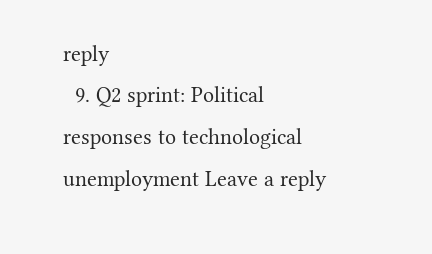reply
  9. Q2 sprint: Political responses to technological unemployment Leave a reply